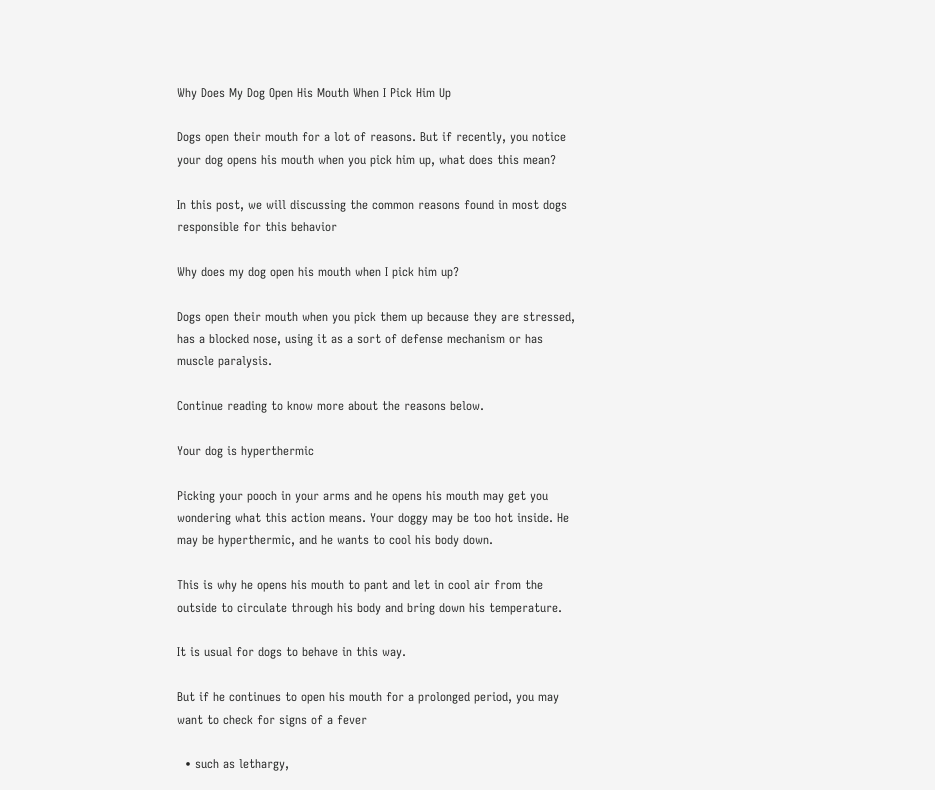Why Does My Dog Open His Mouth When I Pick Him Up

Dogs open their mouth for a lot of reasons. But if recently, you notice your dog opens his mouth when you pick him up, what does this mean?

In this post, we will discussing the common reasons found in most dogs responsible for this behavior

Why does my dog open his mouth when I pick him up?

Dogs open their mouth when you pick them up because they are stressed, has a blocked nose, using it as a sort of defense mechanism or has muscle paralysis.

Continue reading to know more about the reasons below.

Your dog is hyperthermic

Picking your pooch in your arms and he opens his mouth may get you wondering what this action means. Your doggy may be too hot inside. He may be hyperthermic, and he wants to cool his body down.

This is why he opens his mouth to pant and let in cool air from the outside to circulate through his body and bring down his temperature.

It is usual for dogs to behave in this way.

But if he continues to open his mouth for a prolonged period, you may want to check for signs of a fever

  • such as lethargy,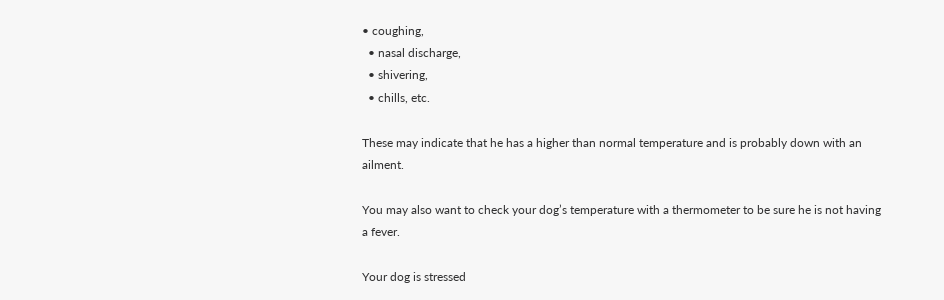• coughing,
  • nasal discharge,
  • shivering,
  • chills, etc.

These may indicate that he has a higher than normal temperature and is probably down with an ailment.

You may also want to check your dog’s temperature with a thermometer to be sure he is not having a fever.

Your dog is stressed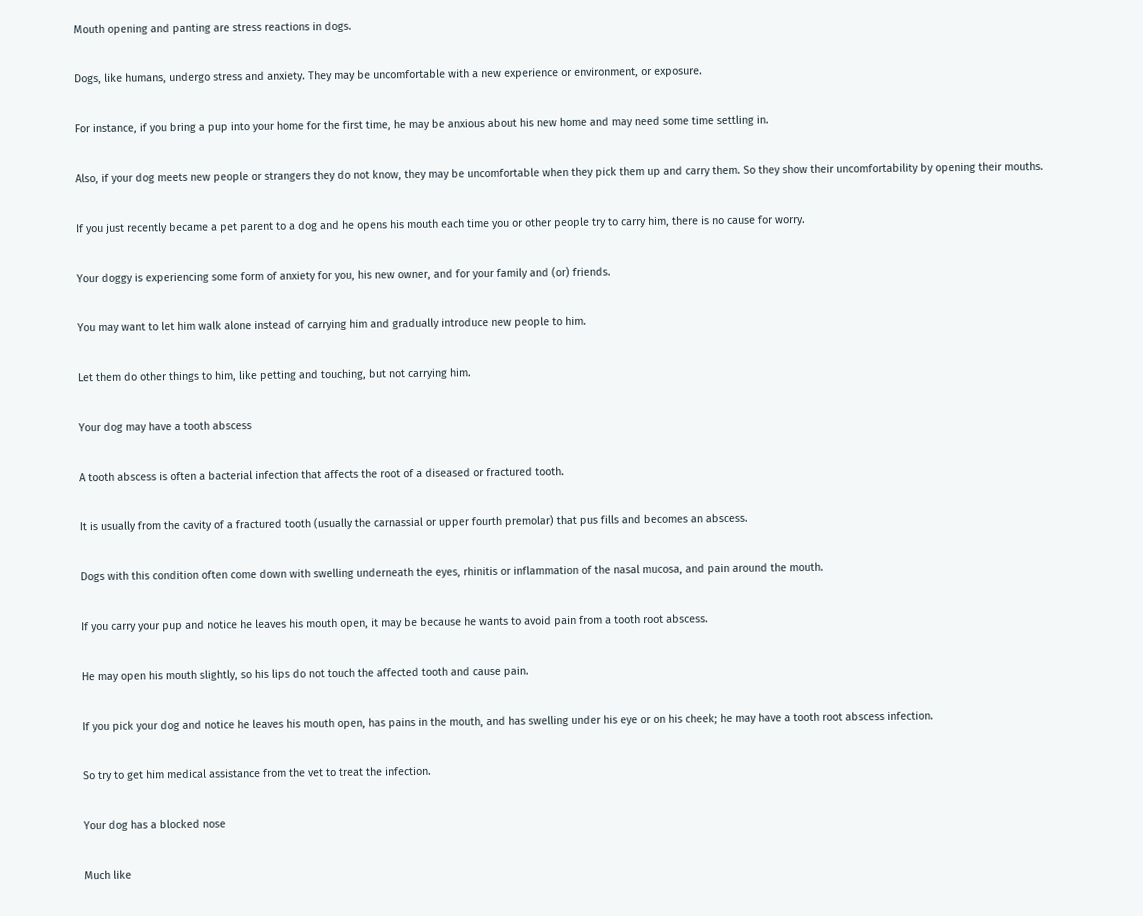Mouth opening and panting are stress reactions in dogs.

Dogs, like humans, undergo stress and anxiety. They may be uncomfortable with a new experience or environment, or exposure.

For instance, if you bring a pup into your home for the first time, he may be anxious about his new home and may need some time settling in.

Also, if your dog meets new people or strangers they do not know, they may be uncomfortable when they pick them up and carry them. So they show their uncomfortability by opening their mouths.

If you just recently became a pet parent to a dog and he opens his mouth each time you or other people try to carry him, there is no cause for worry.

Your doggy is experiencing some form of anxiety for you, his new owner, and for your family and (or) friends.

You may want to let him walk alone instead of carrying him and gradually introduce new people to him.

Let them do other things to him, like petting and touching, but not carrying him.

Your dog may have a tooth abscess

A tooth abscess is often a bacterial infection that affects the root of a diseased or fractured tooth.

It is usually from the cavity of a fractured tooth (usually the carnassial or upper fourth premolar) that pus fills and becomes an abscess.

Dogs with this condition often come down with swelling underneath the eyes, rhinitis or inflammation of the nasal mucosa, and pain around the mouth.

If you carry your pup and notice he leaves his mouth open, it may be because he wants to avoid pain from a tooth root abscess.

He may open his mouth slightly, so his lips do not touch the affected tooth and cause pain.

If you pick your dog and notice he leaves his mouth open, has pains in the mouth, and has swelling under his eye or on his cheek; he may have a tooth root abscess infection.

So try to get him medical assistance from the vet to treat the infection.

Your dog has a blocked nose

Much like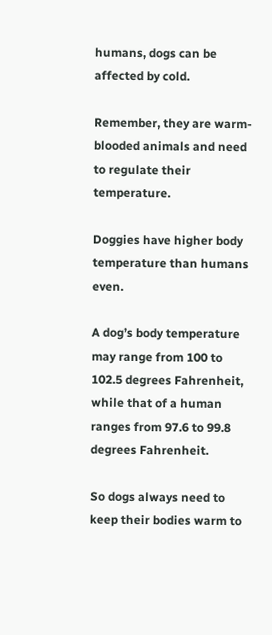humans, dogs can be affected by cold.

Remember, they are warm-blooded animals and need to regulate their temperature.

Doggies have higher body temperature than humans even.

A dog’s body temperature may range from 100 to 102.5 degrees Fahrenheit, while that of a human ranges from 97.6 to 99.8 degrees Fahrenheit.

So dogs always need to keep their bodies warm to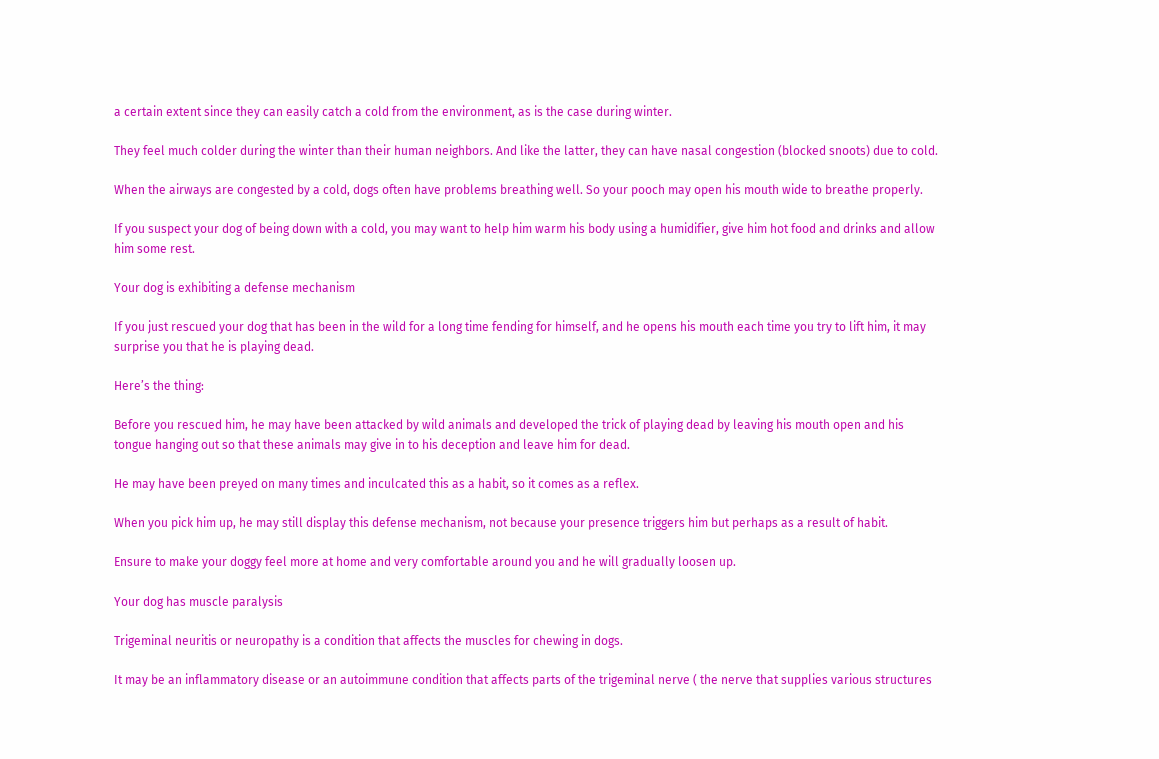a certain extent since they can easily catch a cold from the environment, as is the case during winter.

They feel much colder during the winter than their human neighbors. And like the latter, they can have nasal congestion (blocked snoots) due to cold.

When the airways are congested by a cold, dogs often have problems breathing well. So your pooch may open his mouth wide to breathe properly.

If you suspect your dog of being down with a cold, you may want to help him warm his body using a humidifier, give him hot food and drinks and allow him some rest.

Your dog is exhibiting a defense mechanism

If you just rescued your dog that has been in the wild for a long time fending for himself, and he opens his mouth each time you try to lift him, it may surprise you that he is playing dead.

Here’s the thing:

Before you rescued him, he may have been attacked by wild animals and developed the trick of playing dead by leaving his mouth open and his tongue hanging out so that these animals may give in to his deception and leave him for dead.

He may have been preyed on many times and inculcated this as a habit, so it comes as a reflex.

When you pick him up, he may still display this defense mechanism, not because your presence triggers him but perhaps as a result of habit.

Ensure to make your doggy feel more at home and very comfortable around you and he will gradually loosen up.

Your dog has muscle paralysis

Trigeminal neuritis or neuropathy is a condition that affects the muscles for chewing in dogs.

It may be an inflammatory disease or an autoimmune condition that affects parts of the trigeminal nerve ( the nerve that supplies various structures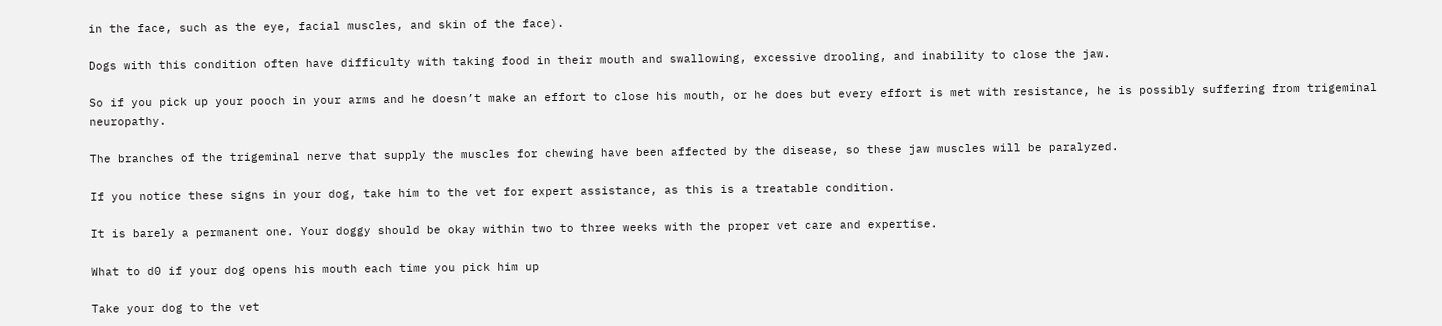in the face, such as the eye, facial muscles, and skin of the face).

Dogs with this condition often have difficulty with taking food in their mouth and swallowing, excessive drooling, and inability to close the jaw.

So if you pick up your pooch in your arms and he doesn’t make an effort to close his mouth, or he does but every effort is met with resistance, he is possibly suffering from trigeminal neuropathy.

The branches of the trigeminal nerve that supply the muscles for chewing have been affected by the disease, so these jaw muscles will be paralyzed.

If you notice these signs in your dog, take him to the vet for expert assistance, as this is a treatable condition.

It is barely a permanent one. Your doggy should be okay within two to three weeks with the proper vet care and expertise.

What to d0 if your dog opens his mouth each time you pick him up

Take your dog to the vet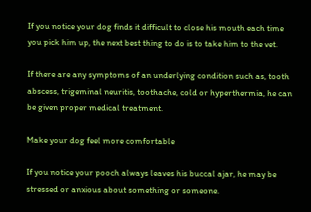If you notice your dog finds it difficult to close his mouth each time you pick him up, the next best thing to do is to take him to the vet.

If there are any symptoms of an underlying condition such as, tooth abscess, trigeminal neuritis, toothache, cold or hyperthermia, he can be given proper medical treatment.

Make your dog feel more comfortable

If you notice your pooch always leaves his buccal ajar, he may be stressed or anxious about something or someone.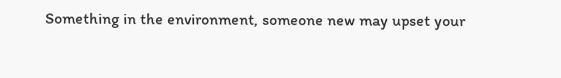Something in the environment, someone new may upset your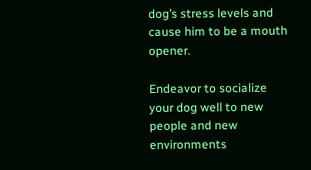dog’s stress levels and cause him to be a mouth opener.

Endeavor to socialize your dog well to new people and new environments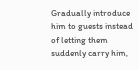Gradually introduce him to guests instead of letting them suddenly carry him,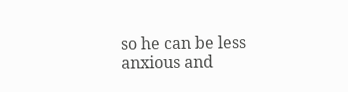so he can be less anxious and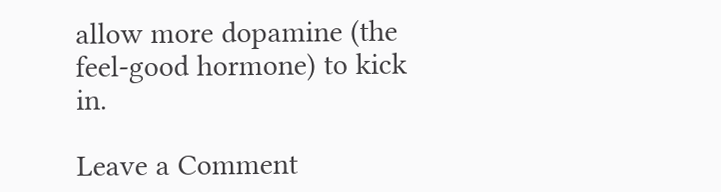allow more dopamine (the feel-good hormone) to kick in.

Leave a Comment